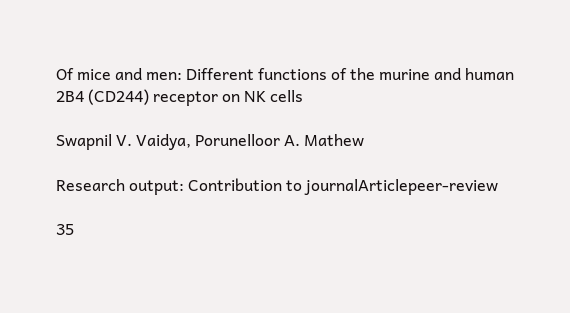Of mice and men: Different functions of the murine and human 2B4 (CD244) receptor on NK cells

Swapnil V. Vaidya, Porunelloor A. Mathew

Research output: Contribution to journalArticlepeer-review

35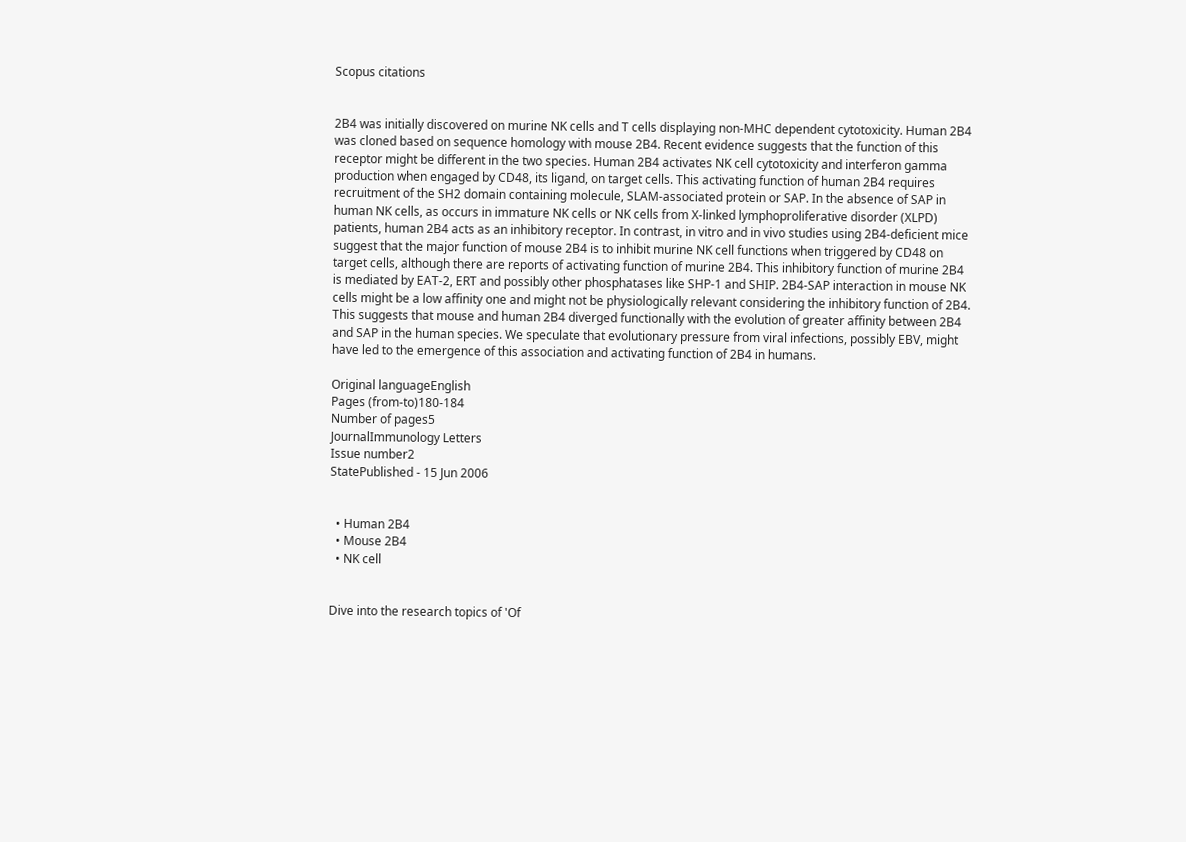Scopus citations


2B4 was initially discovered on murine NK cells and T cells displaying non-MHC dependent cytotoxicity. Human 2B4 was cloned based on sequence homology with mouse 2B4. Recent evidence suggests that the function of this receptor might be different in the two species. Human 2B4 activates NK cell cytotoxicity and interferon gamma production when engaged by CD48, its ligand, on target cells. This activating function of human 2B4 requires recruitment of the SH2 domain containing molecule, SLAM-associated protein or SAP. In the absence of SAP in human NK cells, as occurs in immature NK cells or NK cells from X-linked lymphoproliferative disorder (XLPD) patients, human 2B4 acts as an inhibitory receptor. In contrast, in vitro and in vivo studies using 2B4-deficient mice suggest that the major function of mouse 2B4 is to inhibit murine NK cell functions when triggered by CD48 on target cells, although there are reports of activating function of murine 2B4. This inhibitory function of murine 2B4 is mediated by EAT-2, ERT and possibly other phosphatases like SHP-1 and SHIP. 2B4-SAP interaction in mouse NK cells might be a low affinity one and might not be physiologically relevant considering the inhibitory function of 2B4. This suggests that mouse and human 2B4 diverged functionally with the evolution of greater affinity between 2B4 and SAP in the human species. We speculate that evolutionary pressure from viral infections, possibly EBV, might have led to the emergence of this association and activating function of 2B4 in humans.

Original languageEnglish
Pages (from-to)180-184
Number of pages5
JournalImmunology Letters
Issue number2
StatePublished - 15 Jun 2006


  • Human 2B4
  • Mouse 2B4
  • NK cell


Dive into the research topics of 'Of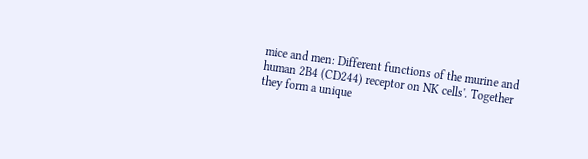mice and men: Different functions of the murine and human 2B4 (CD244) receptor on NK cells'. Together they form a unique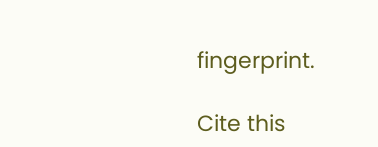fingerprint.

Cite this